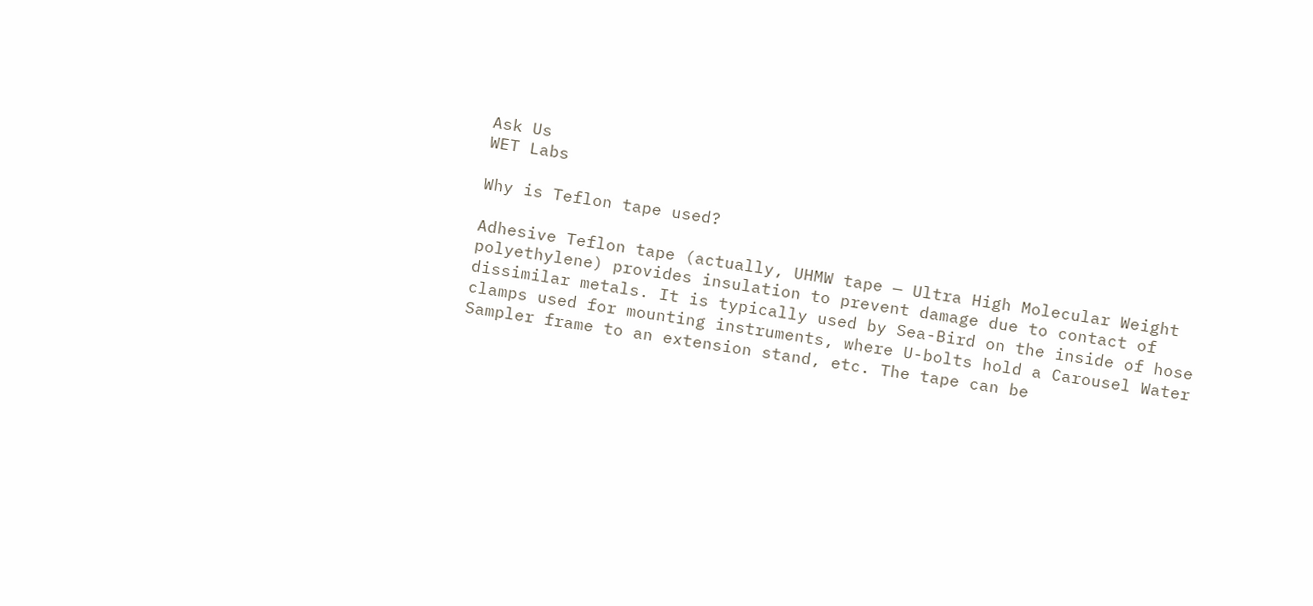Ask Us
WET Labs

Why is Teflon tape used?

Adhesive Teflon tape (actually, UHMW tape — Ultra High Molecular Weight polyethylene) provides insulation to prevent damage due to contact of dissimilar metals. It is typically used by Sea-Bird on the inside of hose clamps used for mounting instruments, where U-bolts hold a Carousel Water Sampler frame to an extension stand, etc. The tape can be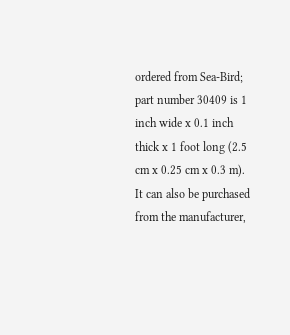ordered from Sea-Bird; part number 30409 is 1 inch wide x 0.1 inch thick x 1 foot long (2.5 cm x 0.25 cm x 0.3 m). It can also be purchased from the manufacturer,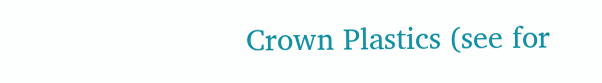Crown Plastics (see for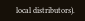local distributors).